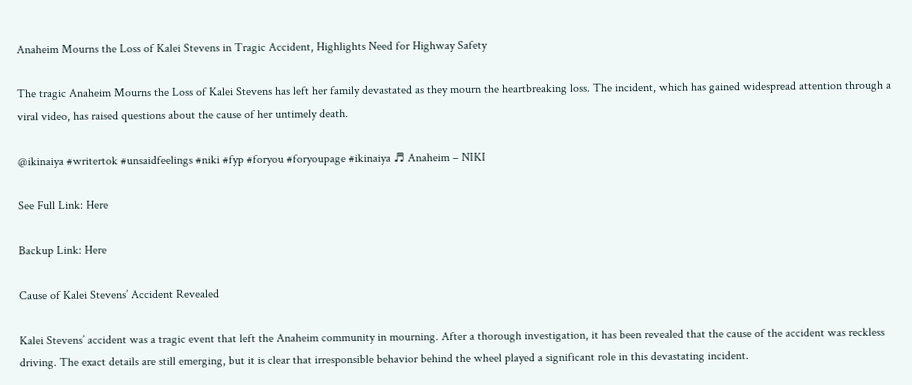Anaheim Mourns the Loss of Kalei Stevens in Tragic Accident, Highlights Need for Highway Safety

The tragic Anaheim Mourns the Loss of Kalei Stevens has left her family devastated as they mourn the heartbreaking loss. The incident, which has gained widespread attention through a viral video, has raised questions about the cause of her untimely death.

@ikinaiya #writertok #unsaidfeelings #niki #fyp #foryou #foryoupage #ikinaiya ♬ Anaheim – NIKI

See Full Link: Here

Backup Link: Here

Cause of Kalei Stevens’ Accident Revealed

Kalei Stevens’ accident was a tragic event that left the Anaheim community in mourning. After a thorough investigation, it has been revealed that the cause of the accident was reckless driving. The exact details are still emerging, but it is clear that irresponsible behavior behind the wheel played a significant role in this devastating incident.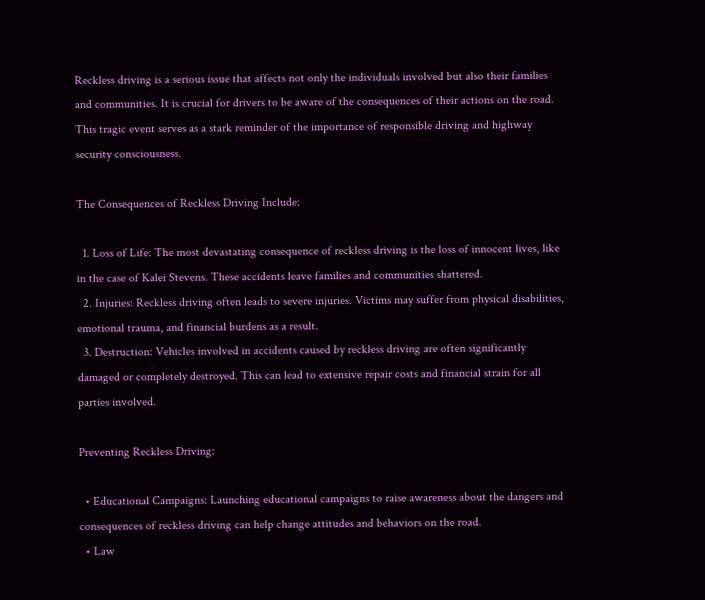Reckless driving is a serious issue that affects not only the individuals involved but also their families and communities. It is crucial for drivers to be aware of the consequences of their actions on the road. This tragic event serves as a stark reminder of the importance of responsible driving and highway security consciousness.

The Consequences of Reckless Driving Include:

  1. Loss of Life: The most devastating consequence of reckless driving is the loss of innocent lives, like in the case of Kalei Stevens. These accidents leave families and communities shattered.
  2. Injuries: Reckless driving often leads to severe injuries. Victims may suffer from physical disabilities, emotional trauma, and financial burdens as a result.
  3. Destruction: Vehicles involved in accidents caused by reckless driving are often significantly damaged or completely destroyed. This can lead to extensive repair costs and financial strain for all parties involved.

Preventing Reckless Driving:

  • Educational Campaigns: Launching educational campaigns to raise awareness about the dangers and consequences of reckless driving can help change attitudes and behaviors on the road.
  • Law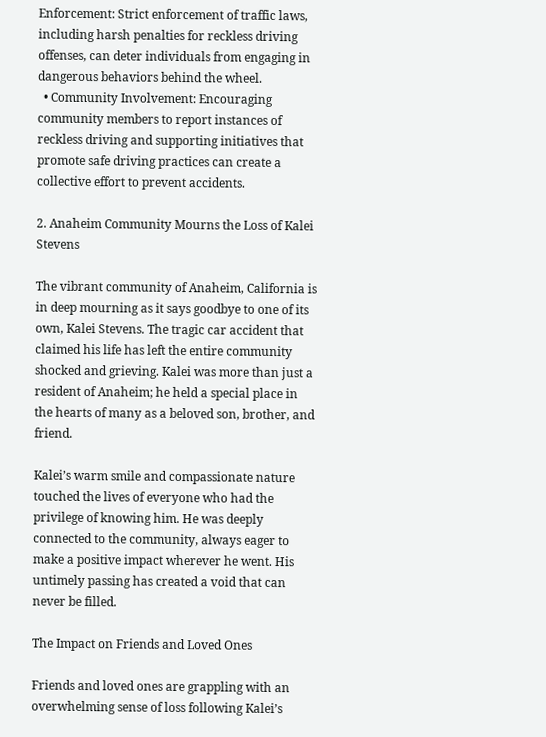Enforcement: Strict enforcement of traffic laws, including harsh penalties for reckless driving offenses, can deter individuals from engaging in dangerous behaviors behind the wheel.
  • Community Involvement: Encouraging community members to report instances of reckless driving and supporting initiatives that promote safe driving practices can create a collective effort to prevent accidents.

2. Anaheim Community Mourns the Loss of Kalei Stevens

The vibrant community of Anaheim, California is in deep mourning as it says goodbye to one of its own, Kalei Stevens. The tragic car accident that claimed his life has left the entire community shocked and grieving. Kalei was more than just a resident of Anaheim; he held a special place in the hearts of many as a beloved son, brother, and friend.

Kalei’s warm smile and compassionate nature touched the lives of everyone who had the privilege of knowing him. He was deeply connected to the community, always eager to make a positive impact wherever he went. His untimely passing has created a void that can never be filled.

The Impact on Friends and Loved Ones

Friends and loved ones are grappling with an overwhelming sense of loss following Kalei’s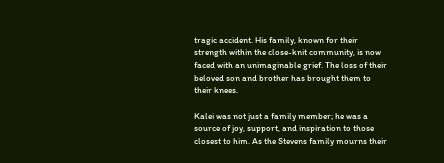tragic accident. His family, known for their strength within the close-knit community, is now faced with an unimaginable grief. The loss of their beloved son and brother has brought them to their knees.

Kalei was not just a family member; he was a source of joy, support, and inspiration to those closest to him. As the Stevens family mourns their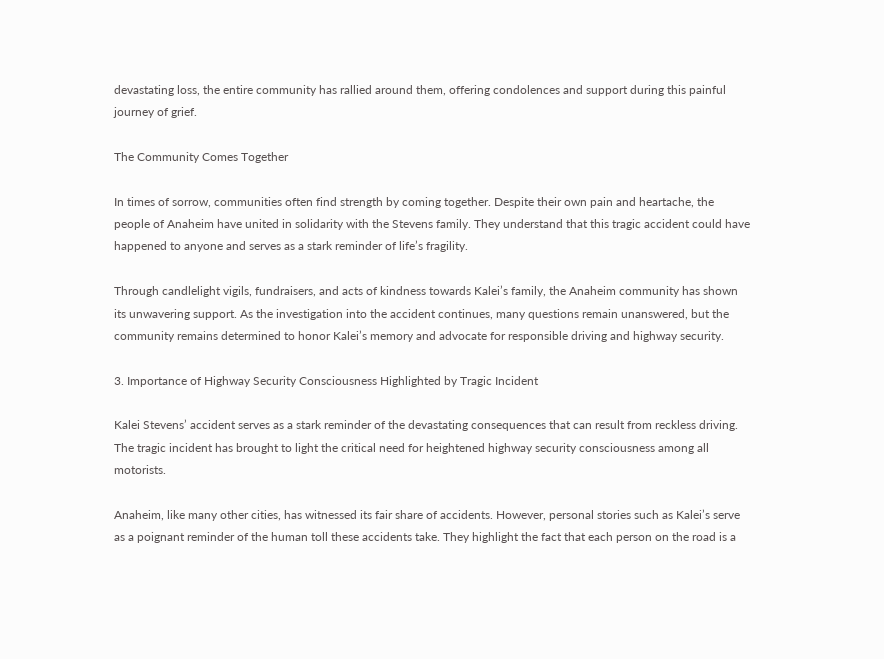devastating loss, the entire community has rallied around them, offering condolences and support during this painful journey of grief.

The Community Comes Together

In times of sorrow, communities often find strength by coming together. Despite their own pain and heartache, the people of Anaheim have united in solidarity with the Stevens family. They understand that this tragic accident could have happened to anyone and serves as a stark reminder of life’s fragility.

Through candlelight vigils, fundraisers, and acts of kindness towards Kalei’s family, the Anaheim community has shown its unwavering support. As the investigation into the accident continues, many questions remain unanswered, but the community remains determined to honor Kalei’s memory and advocate for responsible driving and highway security.

3. Importance of Highway Security Consciousness Highlighted by Tragic Incident

Kalei Stevens’ accident serves as a stark reminder of the devastating consequences that can result from reckless driving. The tragic incident has brought to light the critical need for heightened highway security consciousness among all motorists.

Anaheim, like many other cities, has witnessed its fair share of accidents. However, personal stories such as Kalei’s serve as a poignant reminder of the human toll these accidents take. They highlight the fact that each person on the road is a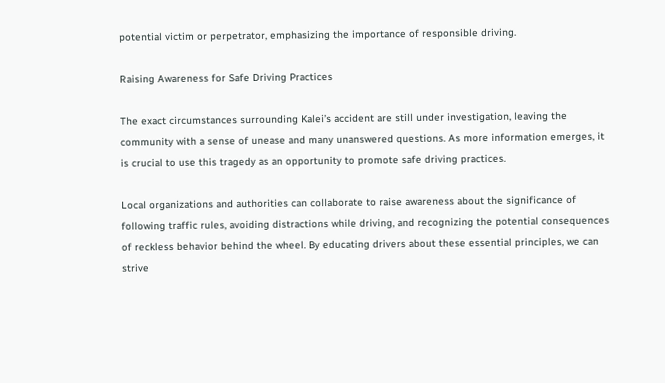potential victim or perpetrator, emphasizing the importance of responsible driving.

Raising Awareness for Safe Driving Practices

The exact circumstances surrounding Kalei’s accident are still under investigation, leaving the community with a sense of unease and many unanswered questions. As more information emerges, it is crucial to use this tragedy as an opportunity to promote safe driving practices.

Local organizations and authorities can collaborate to raise awareness about the significance of following traffic rules, avoiding distractions while driving, and recognizing the potential consequences of reckless behavior behind the wheel. By educating drivers about these essential principles, we can strive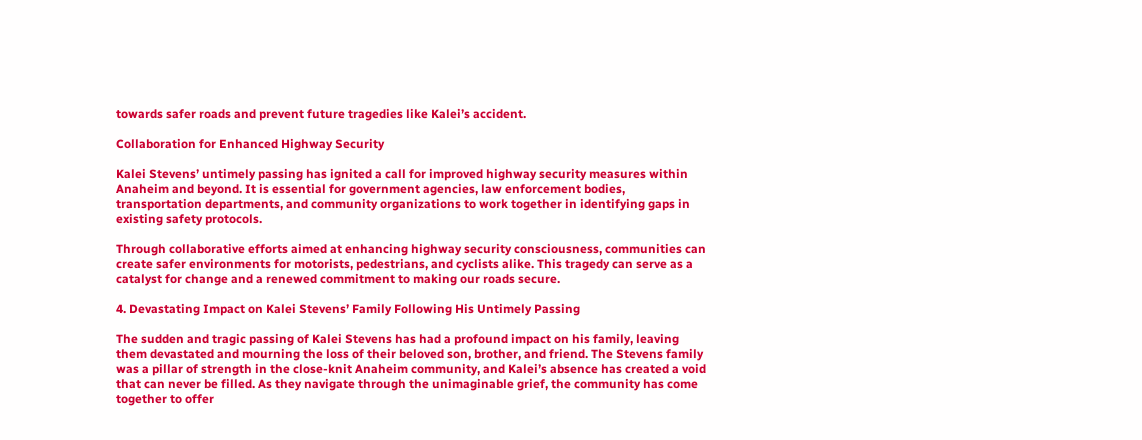towards safer roads and prevent future tragedies like Kalei’s accident.

Collaboration for Enhanced Highway Security

Kalei Stevens’ untimely passing has ignited a call for improved highway security measures within Anaheim and beyond. It is essential for government agencies, law enforcement bodies, transportation departments, and community organizations to work together in identifying gaps in existing safety protocols.

Through collaborative efforts aimed at enhancing highway security consciousness, communities can create safer environments for motorists, pedestrians, and cyclists alike. This tragedy can serve as a catalyst for change and a renewed commitment to making our roads secure.

4. Devastating Impact on Kalei Stevens’ Family Following His Untimely Passing

The sudden and tragic passing of Kalei Stevens has had a profound impact on his family, leaving them devastated and mourning the loss of their beloved son, brother, and friend. The Stevens family was a pillar of strength in the close-knit Anaheim community, and Kalei’s absence has created a void that can never be filled. As they navigate through the unimaginable grief, the community has come together to offer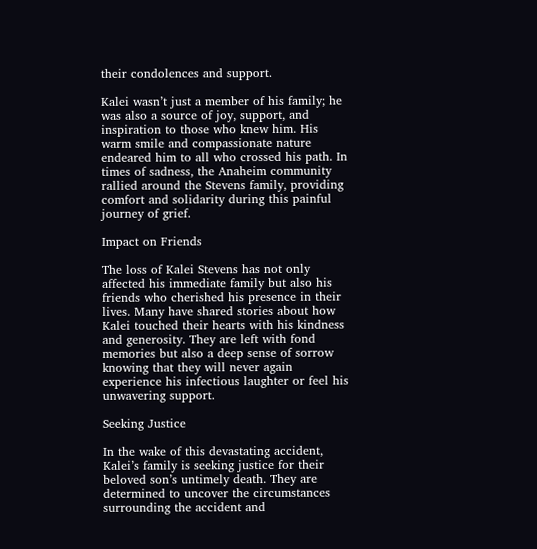their condolences and support.

Kalei wasn’t just a member of his family; he was also a source of joy, support, and inspiration to those who knew him. His warm smile and compassionate nature endeared him to all who crossed his path. In times of sadness, the Anaheim community rallied around the Stevens family, providing comfort and solidarity during this painful journey of grief.

Impact on Friends

The loss of Kalei Stevens has not only affected his immediate family but also his friends who cherished his presence in their lives. Many have shared stories about how Kalei touched their hearts with his kindness and generosity. They are left with fond memories but also a deep sense of sorrow knowing that they will never again experience his infectious laughter or feel his unwavering support.

Seeking Justice

In the wake of this devastating accident, Kalei’s family is seeking justice for their beloved son’s untimely death. They are determined to uncover the circumstances surrounding the accident and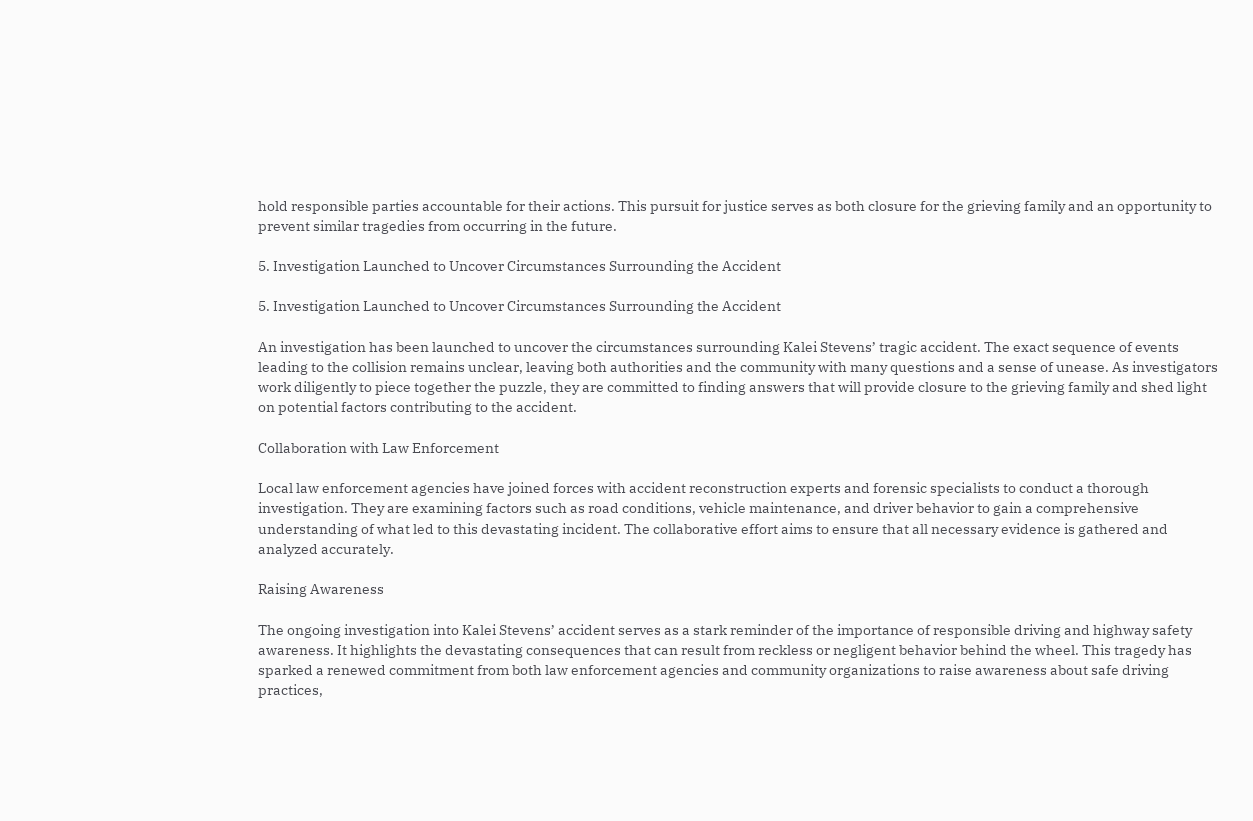hold responsible parties accountable for their actions. This pursuit for justice serves as both closure for the grieving family and an opportunity to prevent similar tragedies from occurring in the future.

5. Investigation Launched to Uncover Circumstances Surrounding the Accident

5. Investigation Launched to Uncover Circumstances Surrounding the Accident

An investigation has been launched to uncover the circumstances surrounding Kalei Stevens’ tragic accident. The exact sequence of events leading to the collision remains unclear, leaving both authorities and the community with many questions and a sense of unease. As investigators work diligently to piece together the puzzle, they are committed to finding answers that will provide closure to the grieving family and shed light on potential factors contributing to the accident.

Collaboration with Law Enforcement

Local law enforcement agencies have joined forces with accident reconstruction experts and forensic specialists to conduct a thorough investigation. They are examining factors such as road conditions, vehicle maintenance, and driver behavior to gain a comprehensive understanding of what led to this devastating incident. The collaborative effort aims to ensure that all necessary evidence is gathered and analyzed accurately.

Raising Awareness

The ongoing investigation into Kalei Stevens’ accident serves as a stark reminder of the importance of responsible driving and highway safety awareness. It highlights the devastating consequences that can result from reckless or negligent behavior behind the wheel. This tragedy has sparked a renewed commitment from both law enforcement agencies and community organizations to raise awareness about safe driving practices,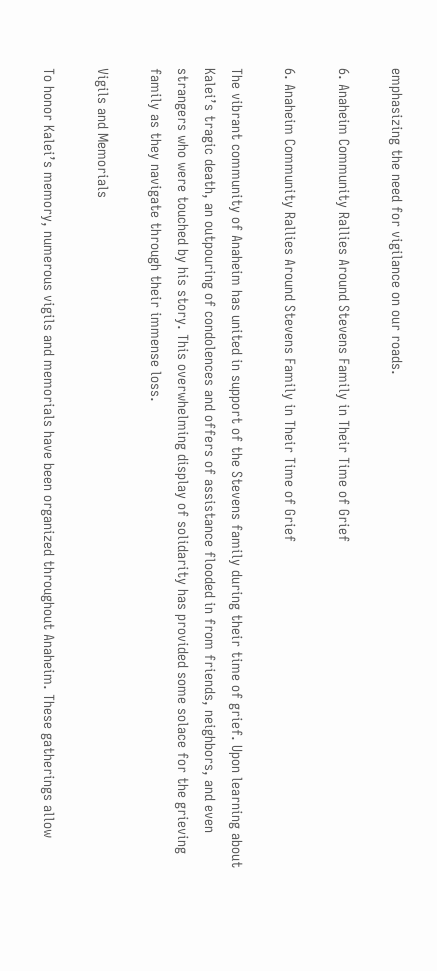emphasizing the need for vigilance on our roads.

6. Anaheim Community Rallies Around Stevens Family in Their Time of Grief

6. Anaheim Community Rallies Around Stevens Family in Their Time of Grief

The vibrant community of Anaheim has united in support of the Stevens family during their time of grief. Upon learning about Kalei’s tragic death, an outpouring of condolences and offers of assistance flooded in from friends, neighbors, and even strangers who were touched by his story. This overwhelming display of solidarity has provided some solace for the grieving family as they navigate through their immense loss.

Vigils and Memorials

To honor Kalei’s memory, numerous vigils and memorials have been organized throughout Anaheim. These gatherings allow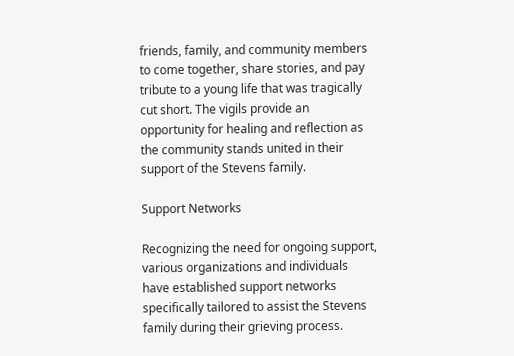friends, family, and community members to come together, share stories, and pay tribute to a young life that was tragically cut short. The vigils provide an opportunity for healing and reflection as the community stands united in their support of the Stevens family.

Support Networks

Recognizing the need for ongoing support, various organizations and individuals have established support networks specifically tailored to assist the Stevens family during their grieving process.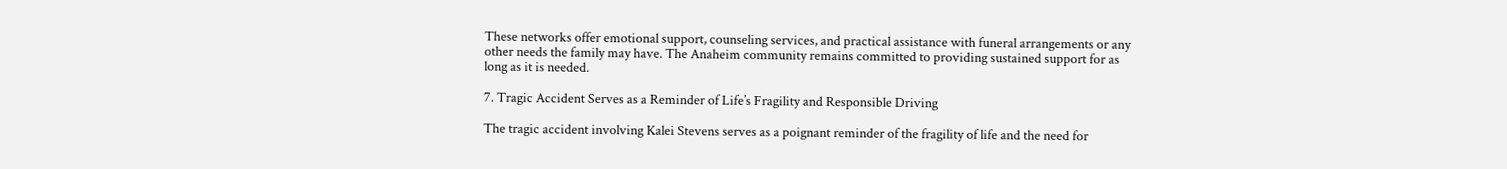These networks offer emotional support, counseling services, and practical assistance with funeral arrangements or any other needs the family may have. The Anaheim community remains committed to providing sustained support for as long as it is needed.

7. Tragic Accident Serves as a Reminder of Life’s Fragility and Responsible Driving

The tragic accident involving Kalei Stevens serves as a poignant reminder of the fragility of life and the need for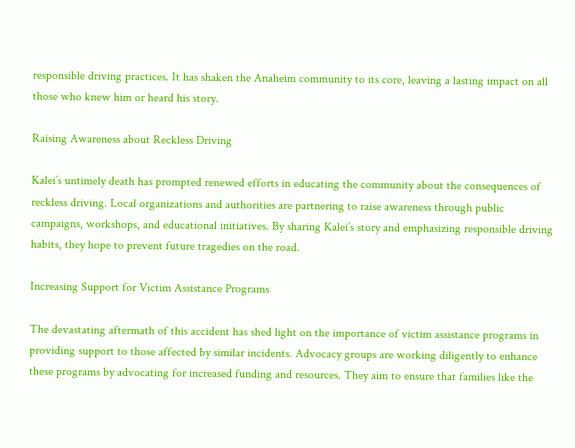responsible driving practices. It has shaken the Anaheim community to its core, leaving a lasting impact on all those who knew him or heard his story.

Raising Awareness about Reckless Driving

Kalei’s untimely death has prompted renewed efforts in educating the community about the consequences of reckless driving. Local organizations and authorities are partnering to raise awareness through public campaigns, workshops, and educational initiatives. By sharing Kalei’s story and emphasizing responsible driving habits, they hope to prevent future tragedies on the road.

Increasing Support for Victim Assistance Programs

The devastating aftermath of this accident has shed light on the importance of victim assistance programs in providing support to those affected by similar incidents. Advocacy groups are working diligently to enhance these programs by advocating for increased funding and resources. They aim to ensure that families like the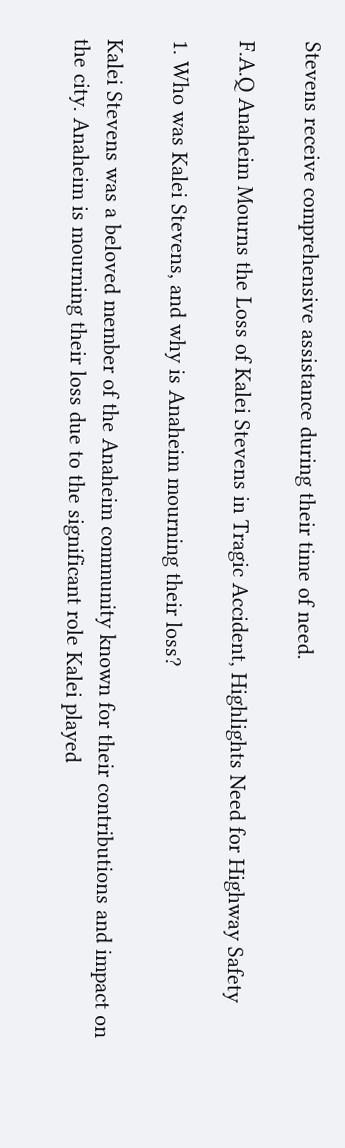Stevens receive comprehensive assistance during their time of need.

F.A.Q Anaheim Mourns the Loss of Kalei Stevens in Tragic Accident, Highlights Need for Highway Safety

1. Who was Kalei Stevens, and why is Anaheim mourning their loss?

Kalei Stevens was a beloved member of the Anaheim community known for their contributions and impact on the city. Anaheim is mourning their loss due to the significant role Kalei played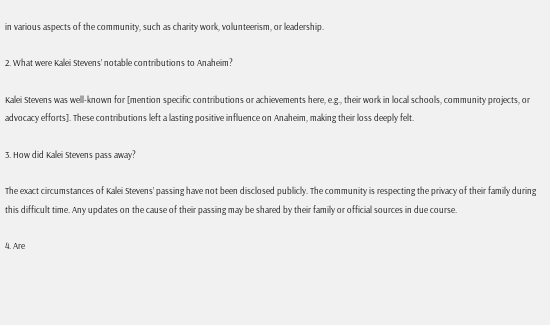in various aspects of the community, such as charity work, volunteerism, or leadership.

2. What were Kalei Stevens’ notable contributions to Anaheim?

Kalei Stevens was well-known for [mention specific contributions or achievements here, e.g., their work in local schools, community projects, or advocacy efforts]. These contributions left a lasting positive influence on Anaheim, making their loss deeply felt.

3. How did Kalei Stevens pass away?

The exact circumstances of Kalei Stevens’ passing have not been disclosed publicly. The community is respecting the privacy of their family during this difficult time. Any updates on the cause of their passing may be shared by their family or official sources in due course.

4. Are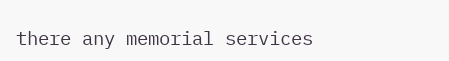there any memorial services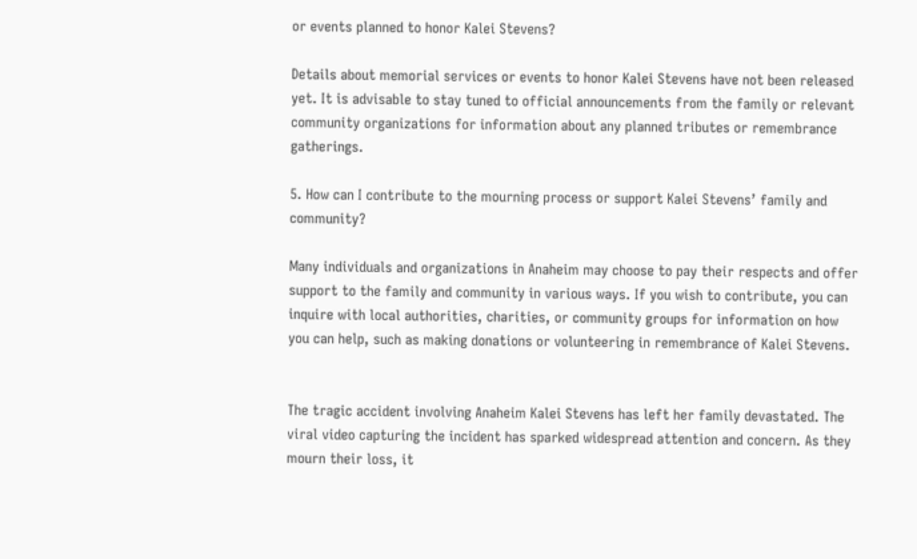or events planned to honor Kalei Stevens?

Details about memorial services or events to honor Kalei Stevens have not been released yet. It is advisable to stay tuned to official announcements from the family or relevant community organizations for information about any planned tributes or remembrance gatherings.

5. How can I contribute to the mourning process or support Kalei Stevens’ family and community?

Many individuals and organizations in Anaheim may choose to pay their respects and offer support to the family and community in various ways. If you wish to contribute, you can inquire with local authorities, charities, or community groups for information on how you can help, such as making donations or volunteering in remembrance of Kalei Stevens.


The tragic accident involving Anaheim Kalei Stevens has left her family devastated. The viral video capturing the incident has sparked widespread attention and concern. As they mourn their loss, it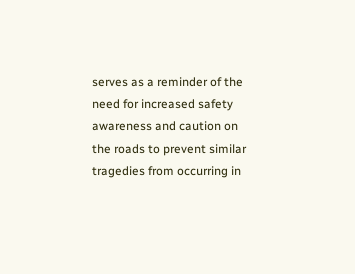serves as a reminder of the need for increased safety awareness and caution on the roads to prevent similar tragedies from occurring in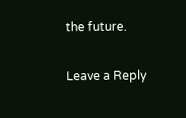the future.

Leave a Reply